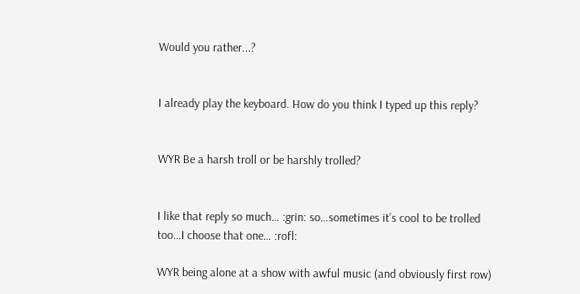Would you rather...?


I already play the keyboard. How do you think I typed up this reply?


WYR Be a harsh troll or be harshly trolled?


I like that reply so much… :grin: so…sometimes it’s cool to be trolled too…I choose that one… :rofl:

WYR being alone at a show with awful music (and obviously first row)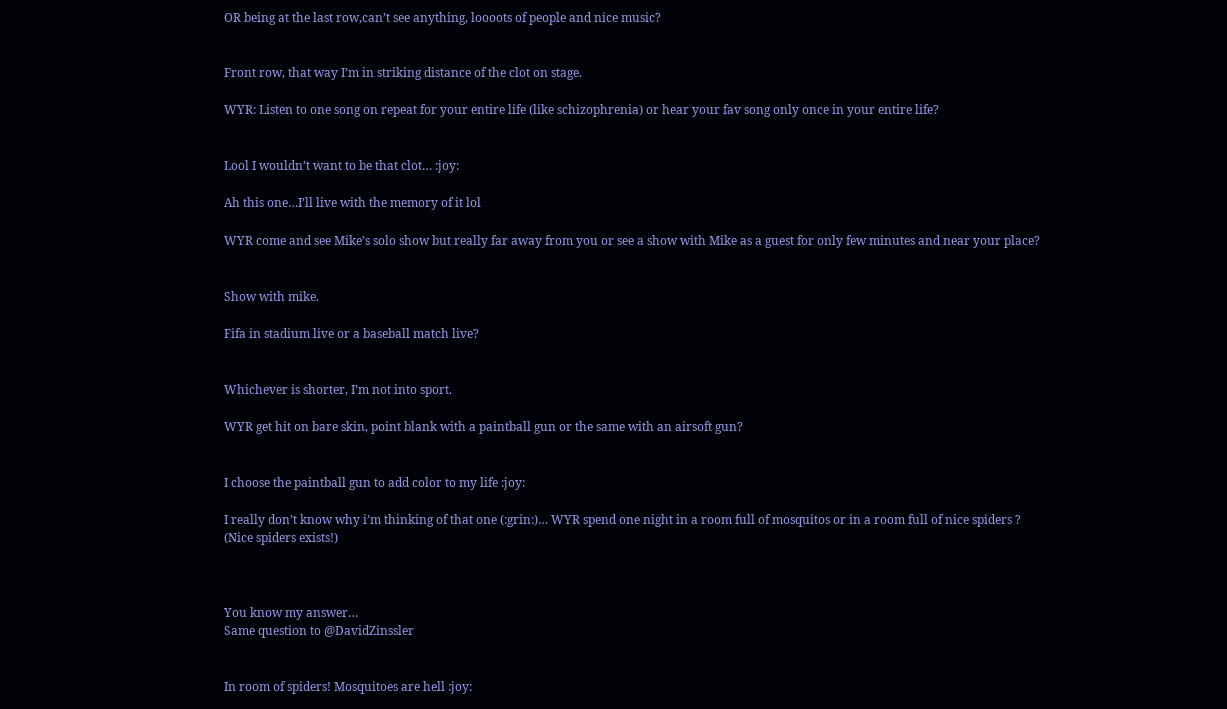OR being at the last row,can’t see anything, loooots of people and nice music?


Front row, that way I’m in striking distance of the clot on stage.

WYR: Listen to one song on repeat for your entire life (like schizophrenia) or hear your fav song only once in your entire life?


Lool I wouldn’t want to be that clot… :joy:

Ah this one…I’ll live with the memory of it lol

WYR come and see Mike’s solo show but really far away from you or see a show with Mike as a guest for only few minutes and near your place?


Show with mike.

Fifa in stadium live or a baseball match live?


Whichever is shorter, I’m not into sport.

WYR get hit on bare skin, point blank with a paintball gun or the same with an airsoft gun?


I choose the paintball gun to add color to my life :joy:

I really don’t know why i’m thinking of that one (:grin:)… WYR spend one night in a room full of mosquitos or in a room full of nice spiders ?
(Nice spiders exists!)



You know my answer…
Same question to @DavidZinssler


In room of spiders! Mosquitoes are hell :joy: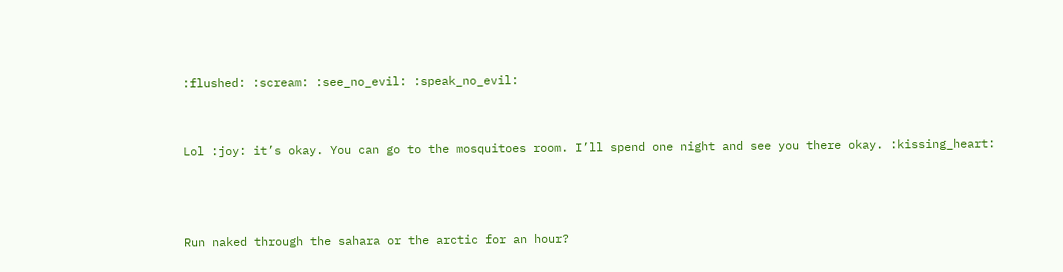:flushed: :scream: :see_no_evil: :speak_no_evil:


Lol :joy: it’s okay. You can go to the mosquitoes room. I’ll spend one night and see you there okay. :kissing_heart:



Run naked through the sahara or the arctic for an hour?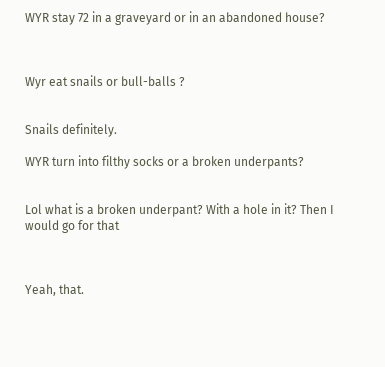WYR stay 72 in a graveyard or in an abandoned house?



Wyr eat snails or bull-balls ?


Snails definitely.

WYR turn into filthy socks or a broken underpants?


Lol what is a broken underpant? With a hole in it? Then I would go for that



Yeah, that.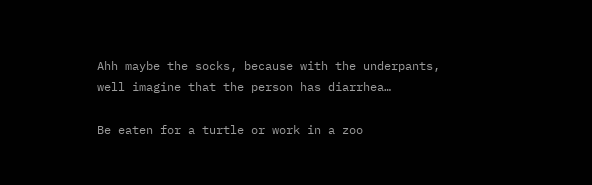Ahh maybe the socks, because with the underpants, well imagine that the person has diarrhea…

Be eaten for a turtle or work in a zoo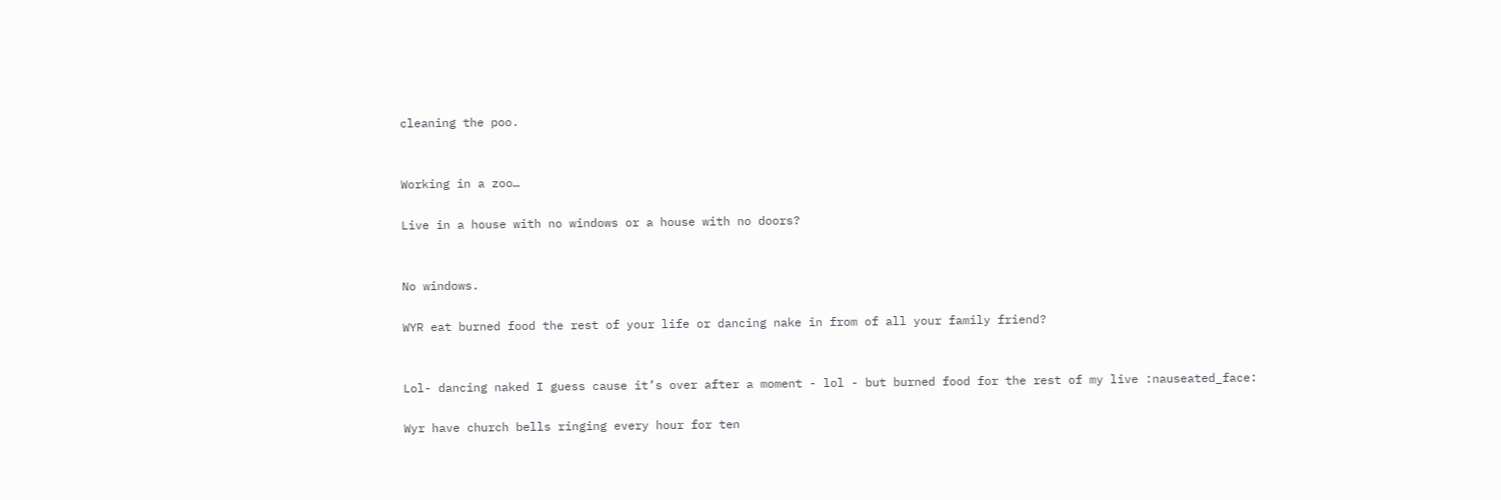cleaning the poo.


Working in a zoo…

Live in a house with no windows or a house with no doors?


No windows.

WYR eat burned food the rest of your life or dancing nake in from of all your family friend?


Lol- dancing naked I guess cause it’s over after a moment - lol - but burned food for the rest of my live :nauseated_face:

Wyr have church bells ringing every hour for ten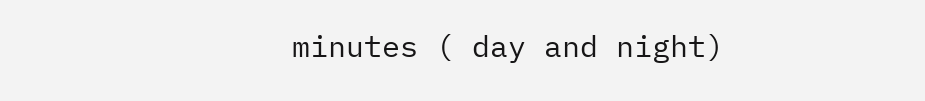minutes ( day and night)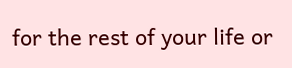for the rest of your life or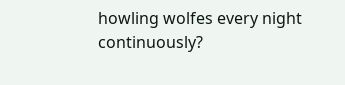howling wolfes every night continuously?